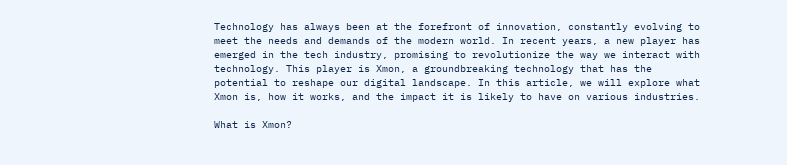Technology has always been at the forefront of innovation, constantly evolving to meet the needs and demands of the modern world. In recent years, a new player has emerged in the tech industry, promising to revolutionize the way we interact with technology. This player is Xmon, a groundbreaking technology that has the potential to reshape our digital landscape. In this article, we will explore what Xmon is, how it works, and the impact it is likely to have on various industries.

What is Xmon?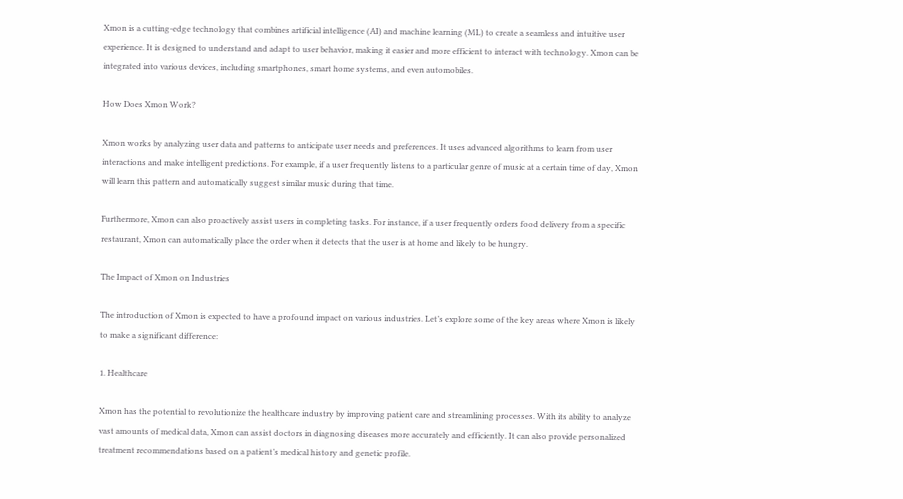Xmon is a cutting-edge technology that combines artificial intelligence (AI) and machine learning (ML) to create a seamless and intuitive user experience. It is designed to understand and adapt to user behavior, making it easier and more efficient to interact with technology. Xmon can be integrated into various devices, including smartphones, smart home systems, and even automobiles.

How Does Xmon Work?

Xmon works by analyzing user data and patterns to anticipate user needs and preferences. It uses advanced algorithms to learn from user interactions and make intelligent predictions. For example, if a user frequently listens to a particular genre of music at a certain time of day, Xmon will learn this pattern and automatically suggest similar music during that time.

Furthermore, Xmon can also proactively assist users in completing tasks. For instance, if a user frequently orders food delivery from a specific restaurant, Xmon can automatically place the order when it detects that the user is at home and likely to be hungry.

The Impact of Xmon on Industries

The introduction of Xmon is expected to have a profound impact on various industries. Let’s explore some of the key areas where Xmon is likely to make a significant difference:

1. Healthcare

Xmon has the potential to revolutionize the healthcare industry by improving patient care and streamlining processes. With its ability to analyze vast amounts of medical data, Xmon can assist doctors in diagnosing diseases more accurately and efficiently. It can also provide personalized treatment recommendations based on a patient’s medical history and genetic profile.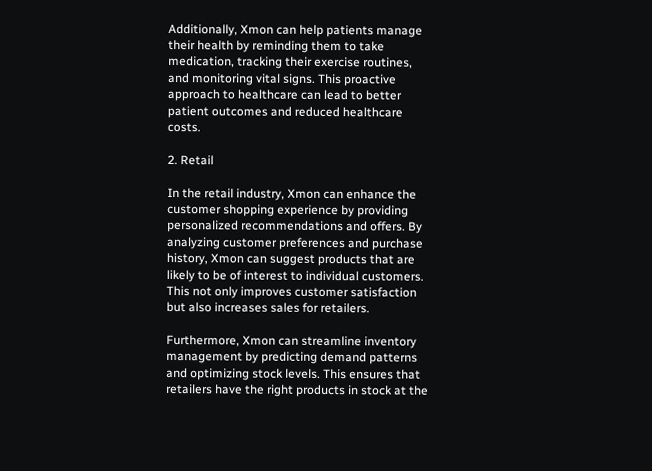Additionally, Xmon can help patients manage their health by reminding them to take medication, tracking their exercise routines, and monitoring vital signs. This proactive approach to healthcare can lead to better patient outcomes and reduced healthcare costs.

2. Retail

In the retail industry, Xmon can enhance the customer shopping experience by providing personalized recommendations and offers. By analyzing customer preferences and purchase history, Xmon can suggest products that are likely to be of interest to individual customers. This not only improves customer satisfaction but also increases sales for retailers.

Furthermore, Xmon can streamline inventory management by predicting demand patterns and optimizing stock levels. This ensures that retailers have the right products in stock at the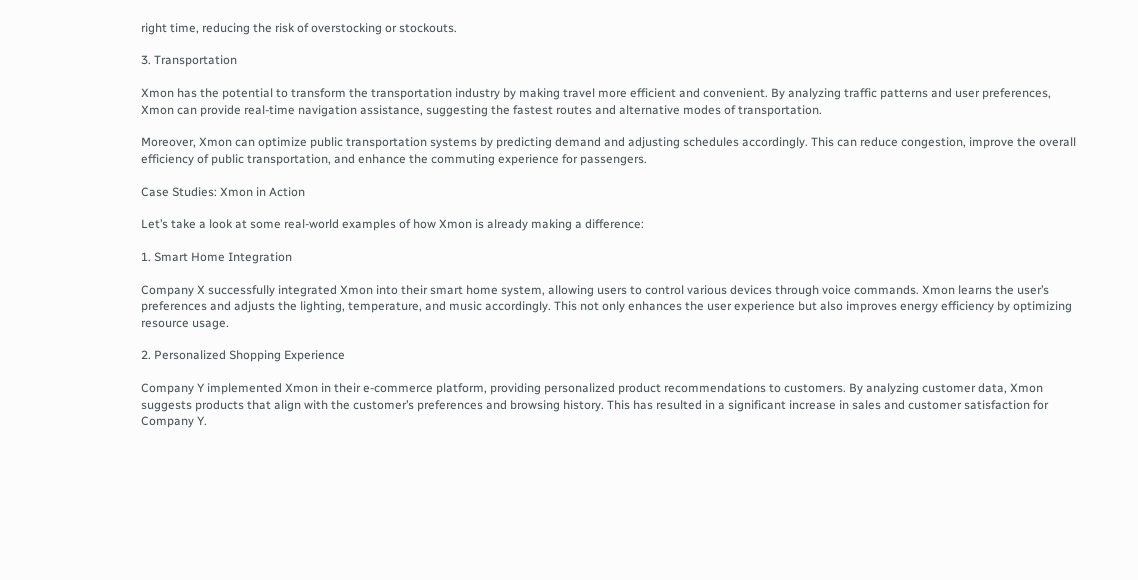right time, reducing the risk of overstocking or stockouts.

3. Transportation

Xmon has the potential to transform the transportation industry by making travel more efficient and convenient. By analyzing traffic patterns and user preferences, Xmon can provide real-time navigation assistance, suggesting the fastest routes and alternative modes of transportation.

Moreover, Xmon can optimize public transportation systems by predicting demand and adjusting schedules accordingly. This can reduce congestion, improve the overall efficiency of public transportation, and enhance the commuting experience for passengers.

Case Studies: Xmon in Action

Let’s take a look at some real-world examples of how Xmon is already making a difference:

1. Smart Home Integration

Company X successfully integrated Xmon into their smart home system, allowing users to control various devices through voice commands. Xmon learns the user’s preferences and adjusts the lighting, temperature, and music accordingly. This not only enhances the user experience but also improves energy efficiency by optimizing resource usage.

2. Personalized Shopping Experience

Company Y implemented Xmon in their e-commerce platform, providing personalized product recommendations to customers. By analyzing customer data, Xmon suggests products that align with the customer’s preferences and browsing history. This has resulted in a significant increase in sales and customer satisfaction for Company Y.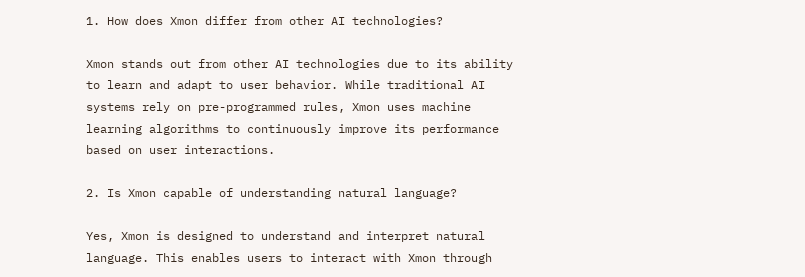1. How does Xmon differ from other AI technologies?

Xmon stands out from other AI technologies due to its ability to learn and adapt to user behavior. While traditional AI systems rely on pre-programmed rules, Xmon uses machine learning algorithms to continuously improve its performance based on user interactions.

2. Is Xmon capable of understanding natural language?

Yes, Xmon is designed to understand and interpret natural language. This enables users to interact with Xmon through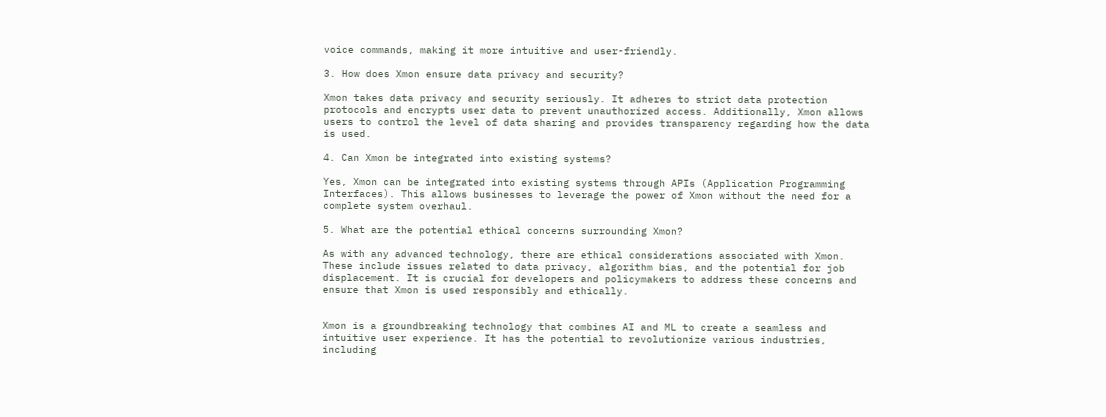voice commands, making it more intuitive and user-friendly.

3. How does Xmon ensure data privacy and security?

Xmon takes data privacy and security seriously. It adheres to strict data protection protocols and encrypts user data to prevent unauthorized access. Additionally, Xmon allows users to control the level of data sharing and provides transparency regarding how the data is used.

4. Can Xmon be integrated into existing systems?

Yes, Xmon can be integrated into existing systems through APIs (Application Programming Interfaces). This allows businesses to leverage the power of Xmon without the need for a complete system overhaul.

5. What are the potential ethical concerns surrounding Xmon?

As with any advanced technology, there are ethical considerations associated with Xmon. These include issues related to data privacy, algorithm bias, and the potential for job displacement. It is crucial for developers and policymakers to address these concerns and ensure that Xmon is used responsibly and ethically.


Xmon is a groundbreaking technology that combines AI and ML to create a seamless and intuitive user experience. It has the potential to revolutionize various industries, including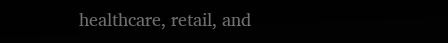healthcare, retail, and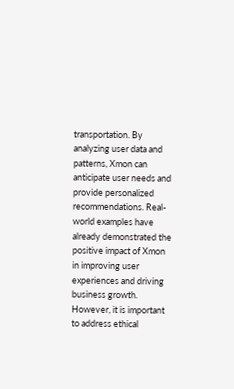transportation. By analyzing user data and patterns, Xmon can anticipate user needs and provide personalized recommendations. Real-world examples have already demonstrated the positive impact of Xmon in improving user experiences and driving business growth. However, it is important to address ethical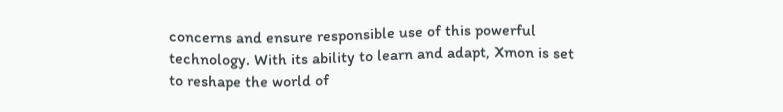concerns and ensure responsible use of this powerful technology. With its ability to learn and adapt, Xmon is set to reshape the world of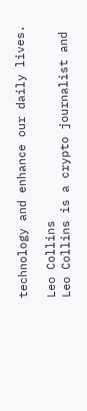technology and enhance our daily lives.

Leo Collins
Leo Collins is a crypto journalist and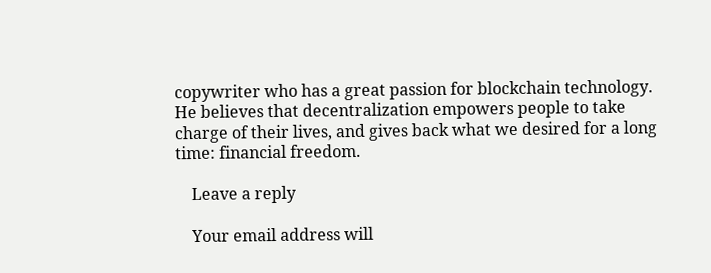copywriter who has a great passion for blockchain technology. He believes that decentralization empowers people to take charge of their lives, and gives back what we desired for a long time: financial freedom.

    Leave a reply

    Your email address will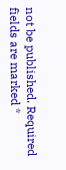not be published. Required fields are marked *